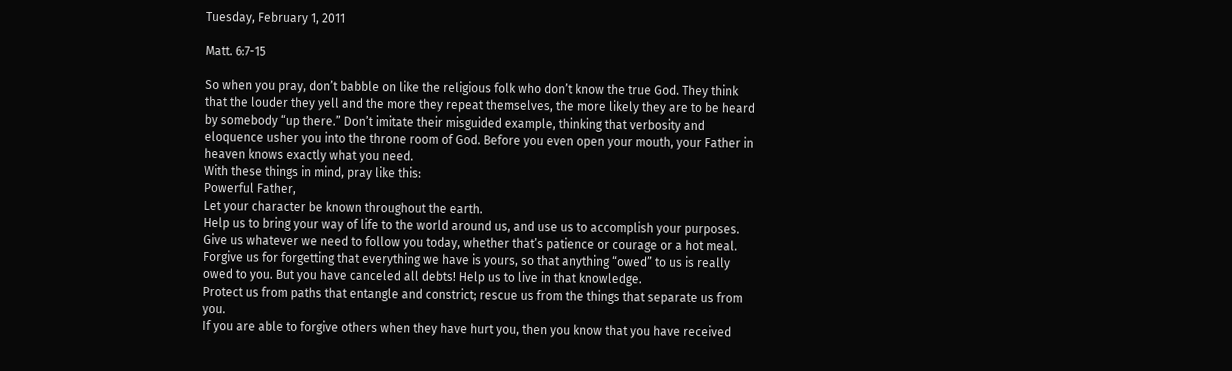Tuesday, February 1, 2011

Matt. 6:7-15

So when you pray, don’t babble on like the religious folk who don’t know the true God. They think that the louder they yell and the more they repeat themselves, the more likely they are to be heard by somebody “up there.” Don’t imitate their misguided example, thinking that verbosity and eloquence usher you into the throne room of God. Before you even open your mouth, your Father in heaven knows exactly what you need.
With these things in mind, pray like this:
Powerful Father,
Let your character be known throughout the earth.
Help us to bring your way of life to the world around us, and use us to accomplish your purposes.
Give us whatever we need to follow you today, whether that’s patience or courage or a hot meal.
Forgive us for forgetting that everything we have is yours, so that anything “owed” to us is really owed to you. But you have canceled all debts! Help us to live in that knowledge.
Protect us from paths that entangle and constrict; rescue us from the things that separate us from you.
If you are able to forgive others when they have hurt you, then you know that you have received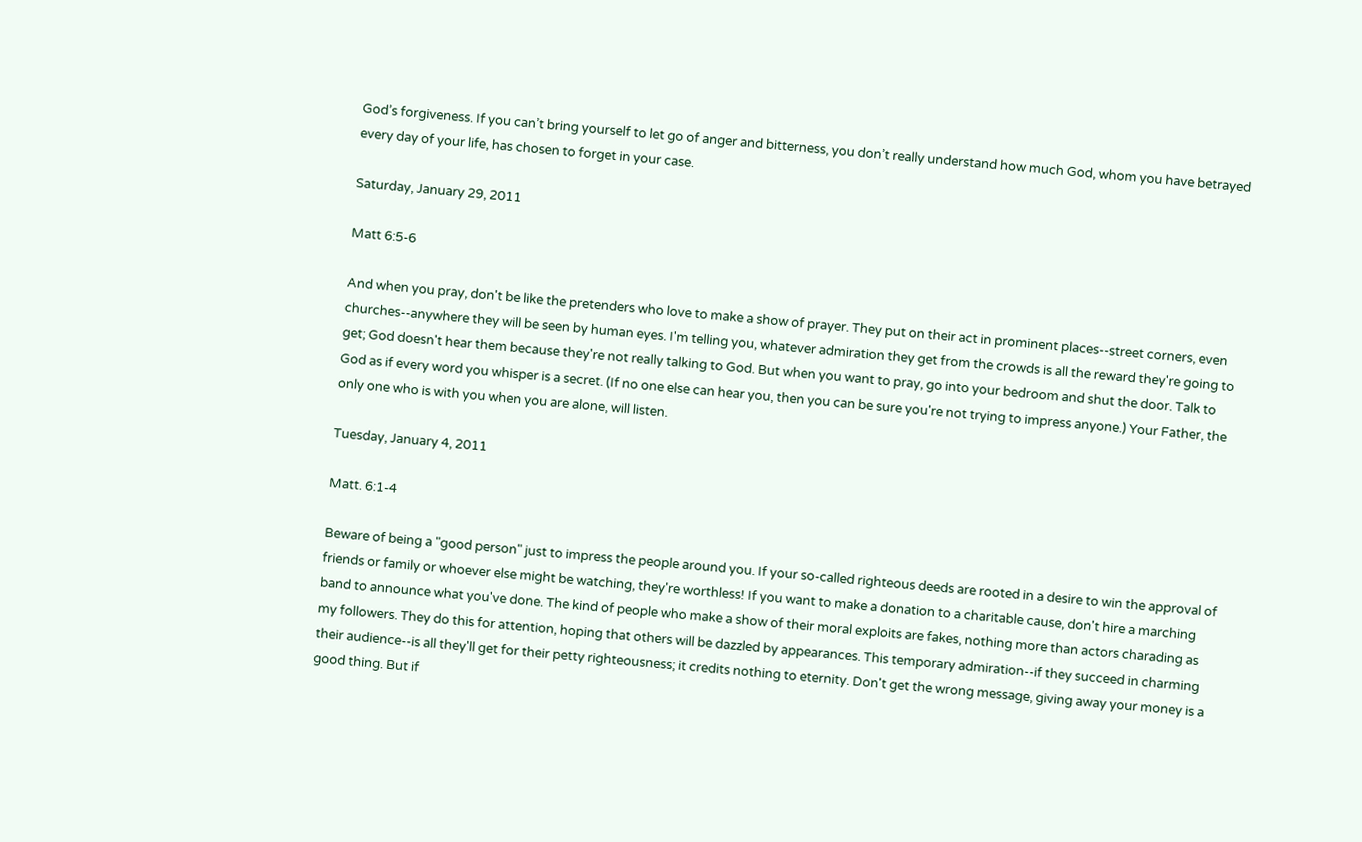God’s forgiveness. If you can’t bring yourself to let go of anger and bitterness, you don’t really understand how much God, whom you have betrayed every day of your life, has chosen to forget in your case.

Saturday, January 29, 2011

Matt 6:5-6

And when you pray, don't be like the pretenders who love to make a show of prayer. They put on their act in prominent places--street corners, even churches--anywhere they will be seen by human eyes. I'm telling you, whatever admiration they get from the crowds is all the reward they're going to get; God doesn't hear them because they're not really talking to God. But when you want to pray, go into your bedroom and shut the door. Talk to God as if every word you whisper is a secret. (If no one else can hear you, then you can be sure you're not trying to impress anyone.) Your Father, the only one who is with you when you are alone, will listen.

Tuesday, January 4, 2011

Matt. 6:1-4

Beware of being a "good person" just to impress the people around you. If your so-called righteous deeds are rooted in a desire to win the approval of friends or family or whoever else might be watching, they're worthless! If you want to make a donation to a charitable cause, don't hire a marching band to announce what you've done. The kind of people who make a show of their moral exploits are fakes, nothing more than actors charading as my followers. They do this for attention, hoping that others will be dazzled by appearances. This temporary admiration--if they succeed in charming their audience--is all they'll get for their petty righteousness; it credits nothing to eternity. Don't get the wrong message, giving away your money is a good thing. But if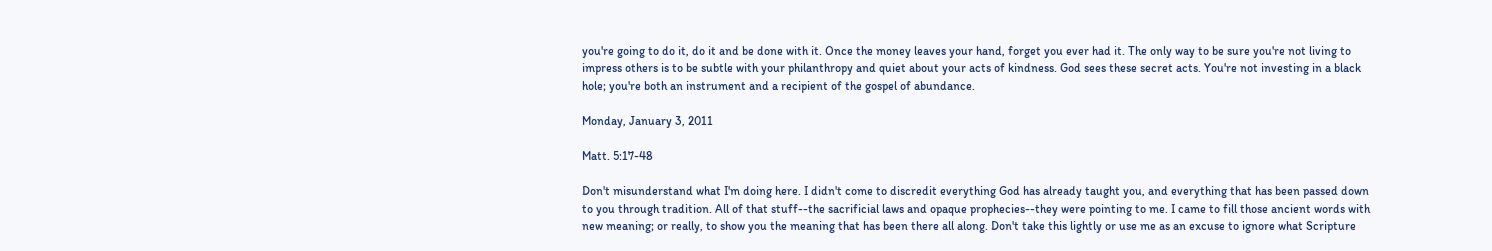you're going to do it, do it and be done with it. Once the money leaves your hand, forget you ever had it. The only way to be sure you're not living to impress others is to be subtle with your philanthropy and quiet about your acts of kindness. God sees these secret acts. You're not investing in a black hole; you're both an instrument and a recipient of the gospel of abundance.

Monday, January 3, 2011

Matt. 5:17-48

Don't misunderstand what I'm doing here. I didn't come to discredit everything God has already taught you, and everything that has been passed down to you through tradition. All of that stuff--the sacrificial laws and opaque prophecies--they were pointing to me. I came to fill those ancient words with new meaning; or really, to show you the meaning that has been there all along. Don't take this lightly or use me as an excuse to ignore what Scripture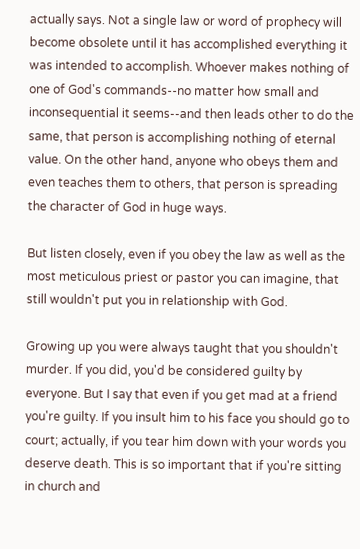actually says. Not a single law or word of prophecy will become obsolete until it has accomplished everything it was intended to accomplish. Whoever makes nothing of one of God's commands--no matter how small and inconsequential it seems--and then leads other to do the same, that person is accomplishing nothing of eternal value. On the other hand, anyone who obeys them and even teaches them to others, that person is spreading the character of God in huge ways.

But listen closely, even if you obey the law as well as the most meticulous priest or pastor you can imagine, that still wouldn't put you in relationship with God.

Growing up you were always taught that you shouldn't murder. If you did, you'd be considered guilty by everyone. But I say that even if you get mad at a friend you're guilty. If you insult him to his face you should go to court; actually, if you tear him down with your words you deserve death. This is so important that if you're sitting in church and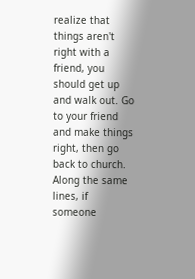realize that things aren't right with a friend, you should get up and walk out. Go to your friend and make things right, then go back to church. Along the same lines, if someone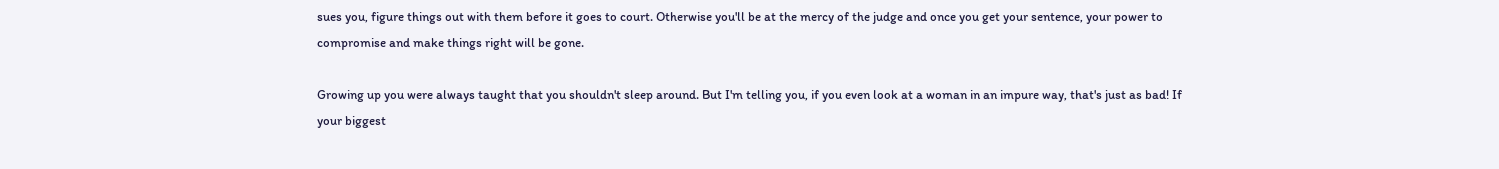sues you, figure things out with them before it goes to court. Otherwise you'll be at the mercy of the judge and once you get your sentence, your power to compromise and make things right will be gone.

Growing up you were always taught that you shouldn't sleep around. But I'm telling you, if you even look at a woman in an impure way, that's just as bad! If your biggest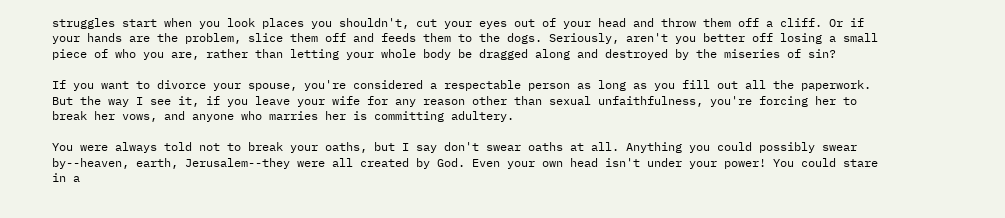struggles start when you look places you shouldn't, cut your eyes out of your head and throw them off a cliff. Or if your hands are the problem, slice them off and feeds them to the dogs. Seriously, aren't you better off losing a small piece of who you are, rather than letting your whole body be dragged along and destroyed by the miseries of sin?

If you want to divorce your spouse, you're considered a respectable person as long as you fill out all the paperwork. But the way I see it, if you leave your wife for any reason other than sexual unfaithfulness, you're forcing her to break her vows, and anyone who marries her is committing adultery.

You were always told not to break your oaths, but I say don't swear oaths at all. Anything you could possibly swear by--heaven, earth, Jerusalem--they were all created by God. Even your own head isn't under your power! You could stare in a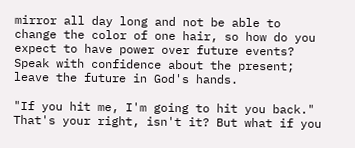mirror all day long and not be able to change the color of one hair, so how do you expect to have power over future events? Speak with confidence about the present; leave the future in God's hands.

"If you hit me, I'm going to hit you back." That's your right, isn't it? But what if you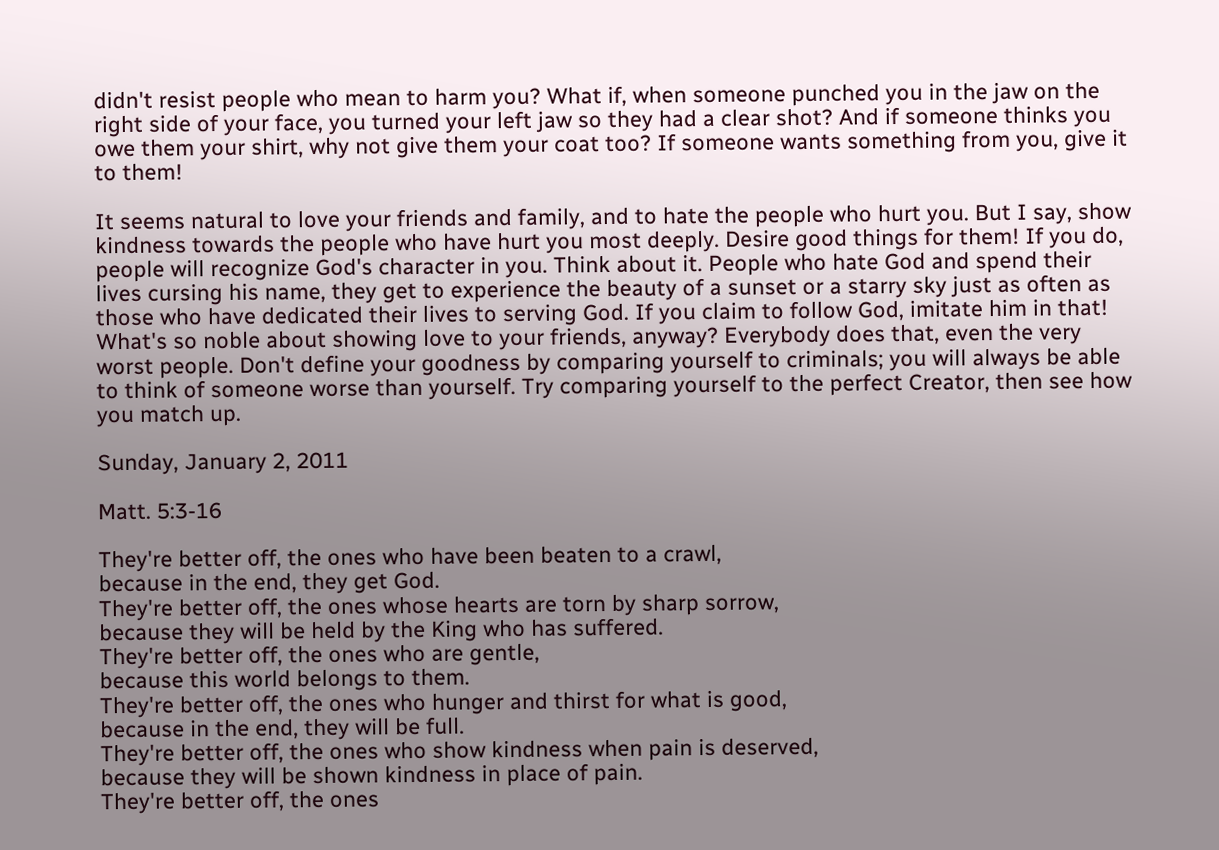didn't resist people who mean to harm you? What if, when someone punched you in the jaw on the right side of your face, you turned your left jaw so they had a clear shot? And if someone thinks you owe them your shirt, why not give them your coat too? If someone wants something from you, give it to them!

It seems natural to love your friends and family, and to hate the people who hurt you. But I say, show kindness towards the people who have hurt you most deeply. Desire good things for them! If you do, people will recognize God's character in you. Think about it. People who hate God and spend their lives cursing his name, they get to experience the beauty of a sunset or a starry sky just as often as those who have dedicated their lives to serving God. If you claim to follow God, imitate him in that! What's so noble about showing love to your friends, anyway? Everybody does that, even the very worst people. Don't define your goodness by comparing yourself to criminals; you will always be able to think of someone worse than yourself. Try comparing yourself to the perfect Creator, then see how you match up.

Sunday, January 2, 2011

Matt. 5:3-16

They're better off, the ones who have been beaten to a crawl,
because in the end, they get God.
They're better off, the ones whose hearts are torn by sharp sorrow,
because they will be held by the King who has suffered.
They're better off, the ones who are gentle,
because this world belongs to them.
They're better off, the ones who hunger and thirst for what is good,
because in the end, they will be full.
They're better off, the ones who show kindness when pain is deserved,
because they will be shown kindness in place of pain.
They're better off, the ones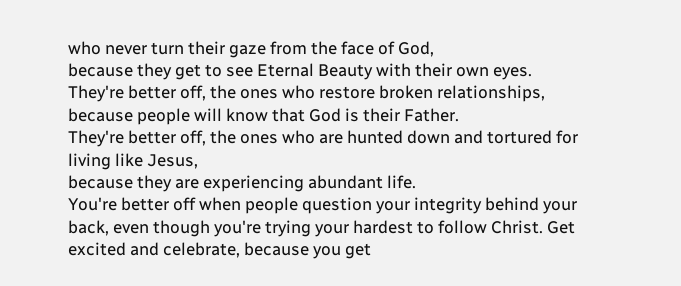who never turn their gaze from the face of God,
because they get to see Eternal Beauty with their own eyes.
They're better off, the ones who restore broken relationships,
because people will know that God is their Father.
They're better off, the ones who are hunted down and tortured for living like Jesus,
because they are experiencing abundant life.
You're better off when people question your integrity behind your back, even though you're trying your hardest to follow Christ. Get excited and celebrate, because you get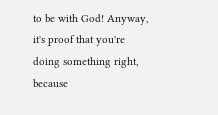to be with God! Anyway, it's proof that you're doing something right, because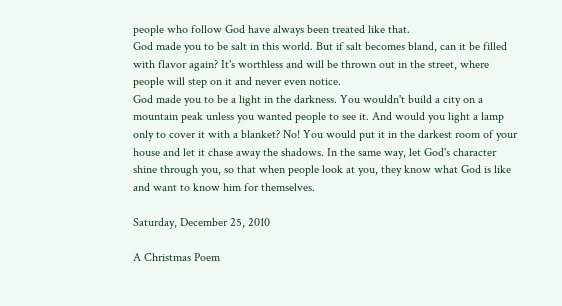people who follow God have always been treated like that.
God made you to be salt in this world. But if salt becomes bland, can it be filled with flavor again? It's worthless and will be thrown out in the street, where people will step on it and never even notice.
God made you to be a light in the darkness. You wouldn't build a city on a mountain peak unless you wanted people to see it. And would you light a lamp only to cover it with a blanket? No! You would put it in the darkest room of your house and let it chase away the shadows. In the same way, let God's character shine through you, so that when people look at you, they know what God is like and want to know him for themselves.

Saturday, December 25, 2010

A Christmas Poem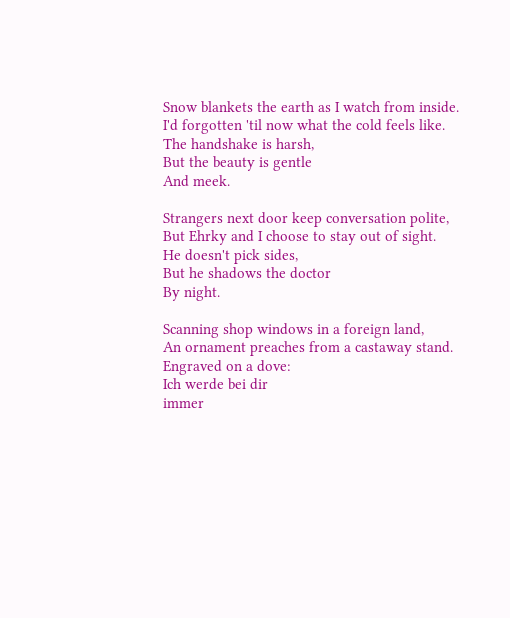Snow blankets the earth as I watch from inside.
I'd forgotten 'til now what the cold feels like.
The handshake is harsh,
But the beauty is gentle
And meek.

Strangers next door keep conversation polite,
But Ehrky and I choose to stay out of sight.
He doesn't pick sides,
But he shadows the doctor
By night.

Scanning shop windows in a foreign land,
An ornament preaches from a castaway stand.
Engraved on a dove:
Ich werde bei dir
immer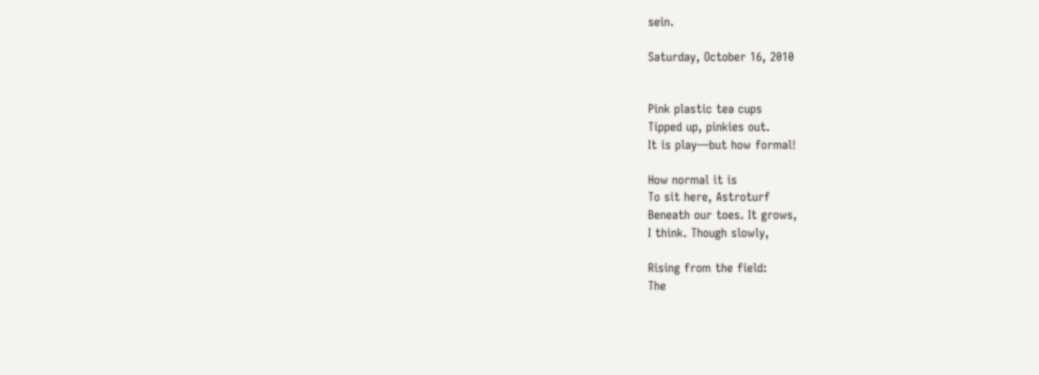sein.

Saturday, October 16, 2010


Pink plastic tea cups
Tipped up, pinkies out.
It is play—but how formal!

How normal it is
To sit here, Astroturf
Beneath our toes. It grows,
I think. Though slowly,

Rising from the field:
The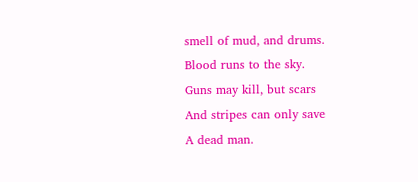smell of mud, and drums.
Blood runs to the sky.
Guns may kill, but scars
And stripes can only save
A dead man.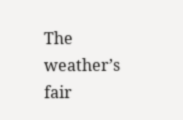The weather’s fair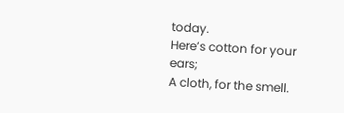today.
Here’s cotton for your ears;
A cloth, for the smell.